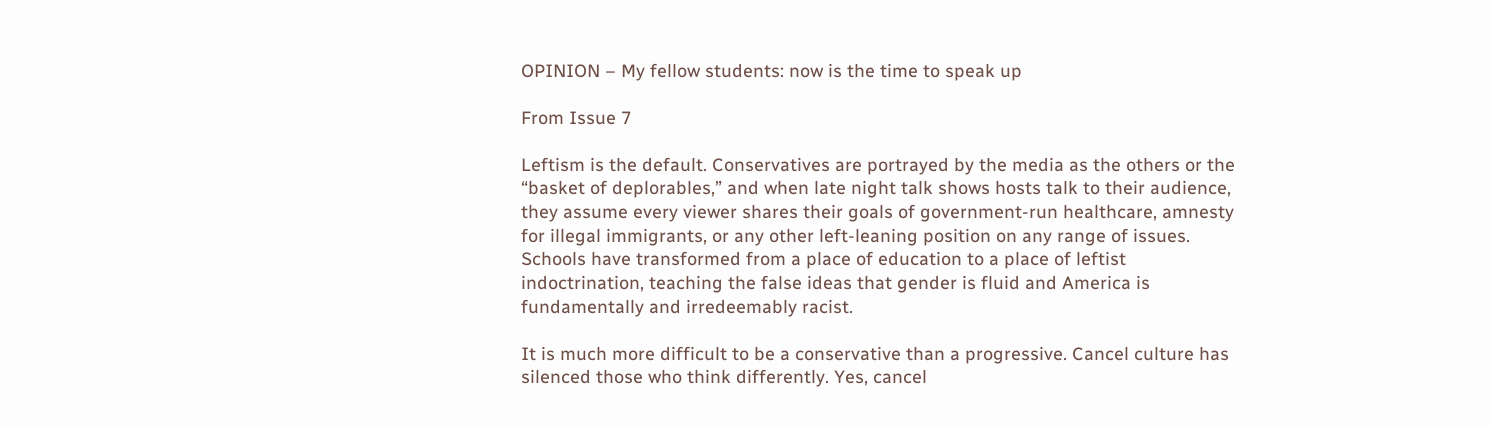OPINION – My fellow students: now is the time to speak up

From Issue 7

Leftism is the default. Conservatives are portrayed by the media as the others or the “basket of deplorables,” and when late night talk shows hosts talk to their audience, they assume every viewer shares their goals of government-run healthcare, amnesty for illegal immigrants, or any other left-leaning position on any range of issues. Schools have transformed from a place of education to a place of leftist indoctrination, teaching the false ideas that gender is fluid and America is fundamentally and irredeemably racist.

It is much more difficult to be a conservative than a progressive. Cancel culture has silenced those who think differently. Yes, cancel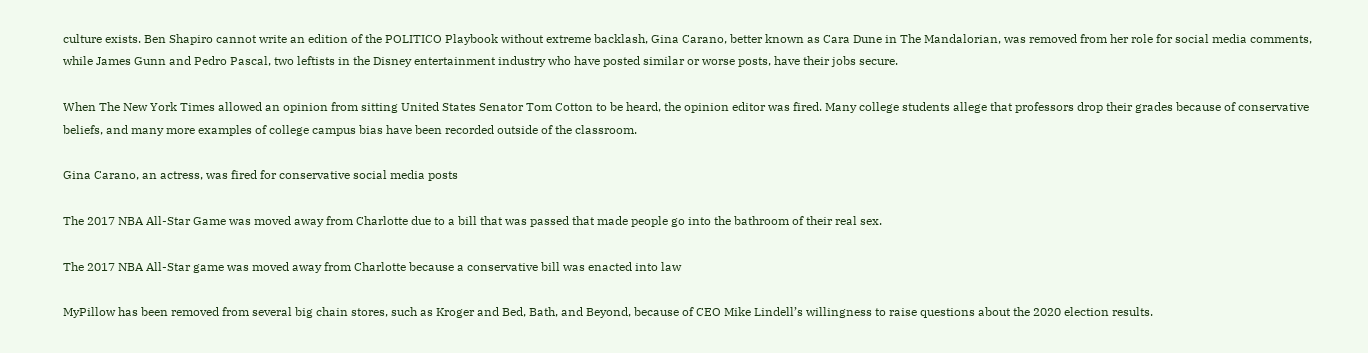culture exists. Ben Shapiro cannot write an edition of the POLITICO Playbook without extreme backlash, Gina Carano, better known as Cara Dune in The Mandalorian, was removed from her role for social media comments, while James Gunn and Pedro Pascal, two leftists in the Disney entertainment industry who have posted similar or worse posts, have their jobs secure.

When The New York Times allowed an opinion from sitting United States Senator Tom Cotton to be heard, the opinion editor was fired. Many college students allege that professors drop their grades because of conservative beliefs, and many more examples of college campus bias have been recorded outside of the classroom.

Gina Carano, an actress, was fired for conservative social media posts

The 2017 NBA All-Star Game was moved away from Charlotte due to a bill that was passed that made people go into the bathroom of their real sex.

The 2017 NBA All-Star game was moved away from Charlotte because a conservative bill was enacted into law

MyPillow has been removed from several big chain stores, such as Kroger and Bed, Bath, and Beyond, because of CEO Mike Lindell’s willingness to raise questions about the 2020 election results.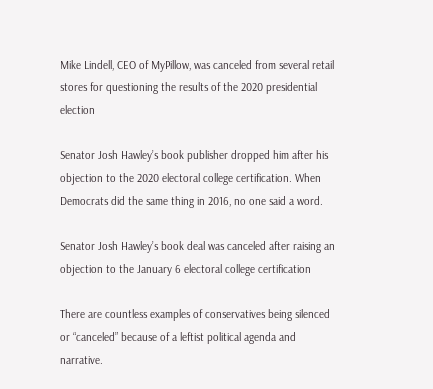Mike Lindell, CEO of MyPillow, was canceled from several retail stores for questioning the results of the 2020 presidential election

Senator Josh Hawley’s book publisher dropped him after his objection to the 2020 electoral college certification. When Democrats did the same thing in 2016, no one said a word.

Senator Josh Hawley’s book deal was canceled after raising an objection to the January 6 electoral college certification

There are countless examples of conservatives being silenced or “canceled” because of a leftist political agenda and narrative.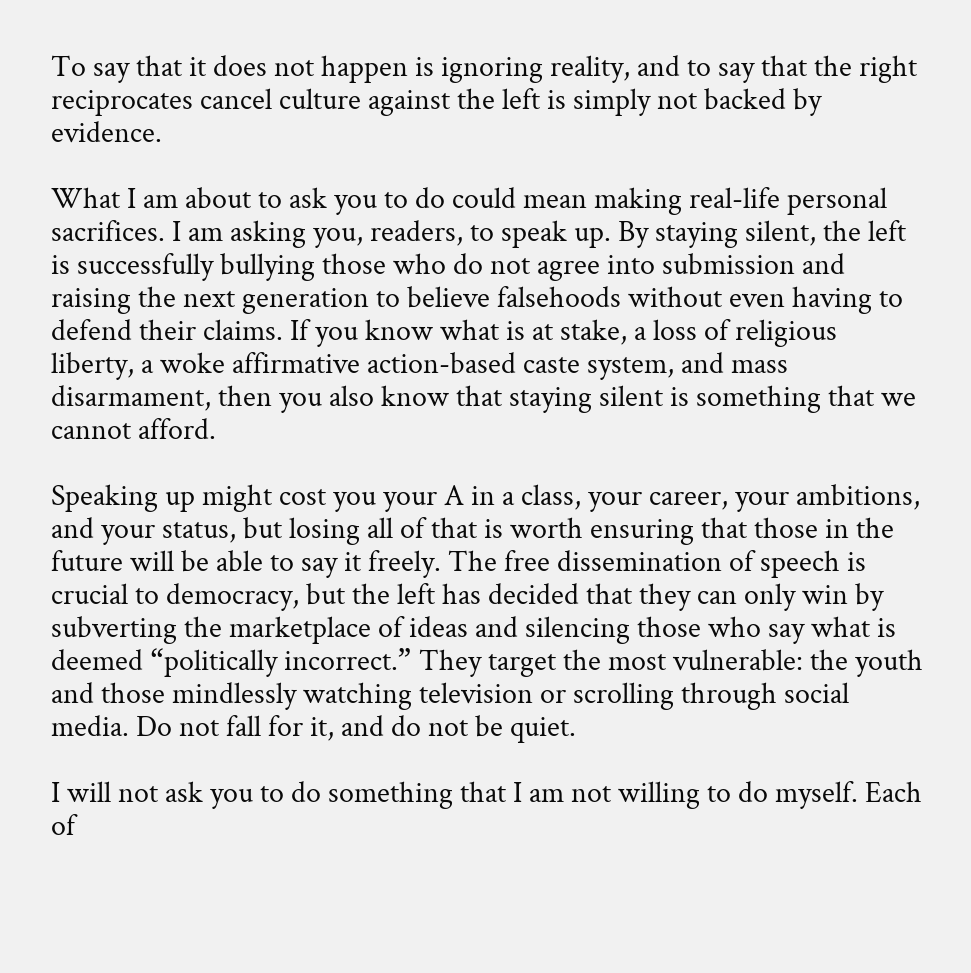To say that it does not happen is ignoring reality, and to say that the right reciprocates cancel culture against the left is simply not backed by evidence.

What I am about to ask you to do could mean making real-life personal sacrifices. I am asking you, readers, to speak up. By staying silent, the left is successfully bullying those who do not agree into submission and raising the next generation to believe falsehoods without even having to defend their claims. If you know what is at stake, a loss of religious liberty, a woke affirmative action-based caste system, and mass disarmament, then you also know that staying silent is something that we cannot afford.

Speaking up might cost you your A in a class, your career, your ambitions, and your status, but losing all of that is worth ensuring that those in the future will be able to say it freely. The free dissemination of speech is crucial to democracy, but the left has decided that they can only win by subverting the marketplace of ideas and silencing those who say what is deemed “politically incorrect.” They target the most vulnerable: the youth and those mindlessly watching television or scrolling through social media. Do not fall for it, and do not be quiet.

I will not ask you to do something that I am not willing to do myself. Each of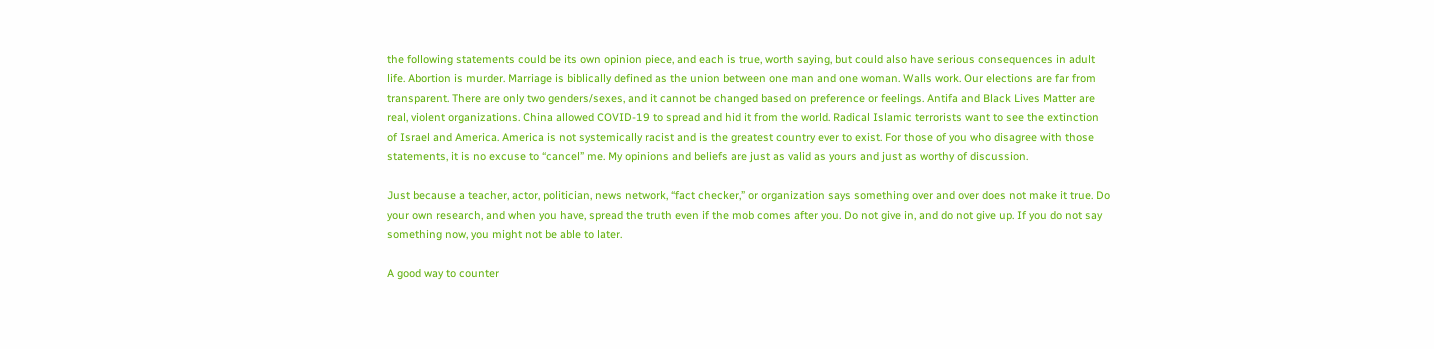the following statements could be its own opinion piece, and each is true, worth saying, but could also have serious consequences in adult life. Abortion is murder. Marriage is biblically defined as the union between one man and one woman. Walls work. Our elections are far from transparent. There are only two genders/sexes, and it cannot be changed based on preference or feelings. Antifa and Black Lives Matter are real, violent organizations. China allowed COVID-19 to spread and hid it from the world. Radical Islamic terrorists want to see the extinction of Israel and America. America is not systemically racist and is the greatest country ever to exist. For those of you who disagree with those statements, it is no excuse to “cancel” me. My opinions and beliefs are just as valid as yours and just as worthy of discussion.

Just because a teacher, actor, politician, news network, “fact checker,” or organization says something over and over does not make it true. Do your own research, and when you have, spread the truth even if the mob comes after you. Do not give in, and do not give up. If you do not say something now, you might not be able to later.

A good way to counter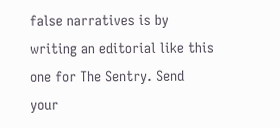false narratives is by writing an editorial like this one for The Sentry. Send your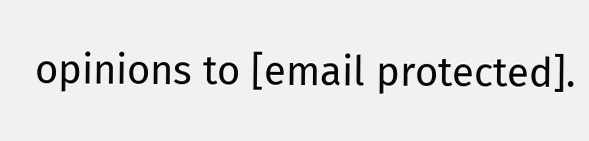opinions to [email protected].